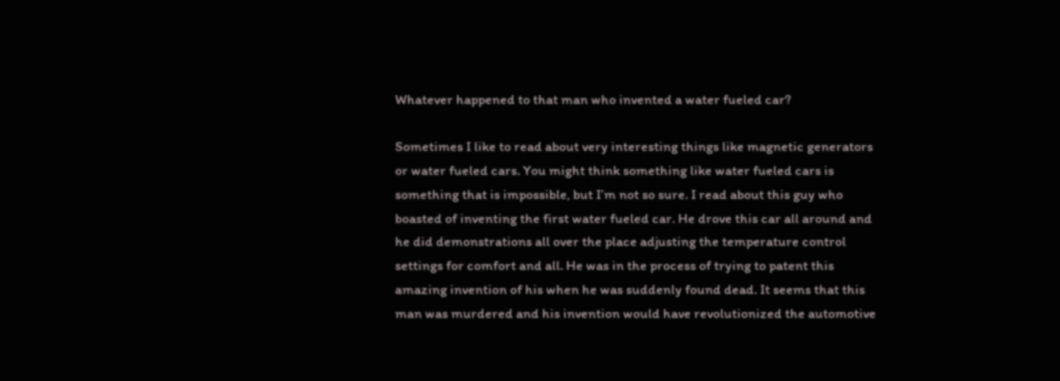Whatever happened to that man who invented a water fueled car?

Sometimes I like to read about very interesting things like magnetic generators or water fueled cars. You might think something like water fueled cars is something that is impossible, but I’m not so sure. I read about this guy who boasted of inventing the first water fueled car. He drove this car all around and he did demonstrations all over the place adjusting the temperature control settings for comfort and all. He was in the process of trying to patent this amazing invention of his when he was suddenly found dead. It seems that this man was murdered and his invention would have revolutionized the automotive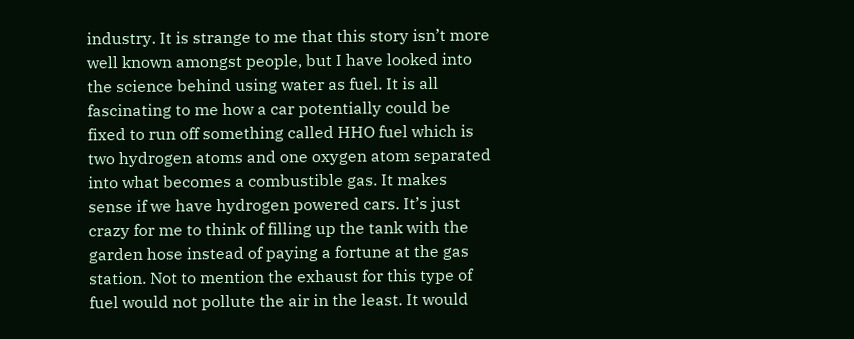industry. It is strange to me that this story isn’t more well known amongst people, but I have looked into the science behind using water as fuel. It is all fascinating to me how a car potentially could be fixed to run off something called HHO fuel which is two hydrogen atoms and one oxygen atom separated into what becomes a combustible gas. It makes sense if we have hydrogen powered cars. It’s just crazy for me to think of filling up the tank with the garden hose instead of paying a fortune at the gas station. Not to mention the exhaust for this type of fuel would not pollute the air in the least. It would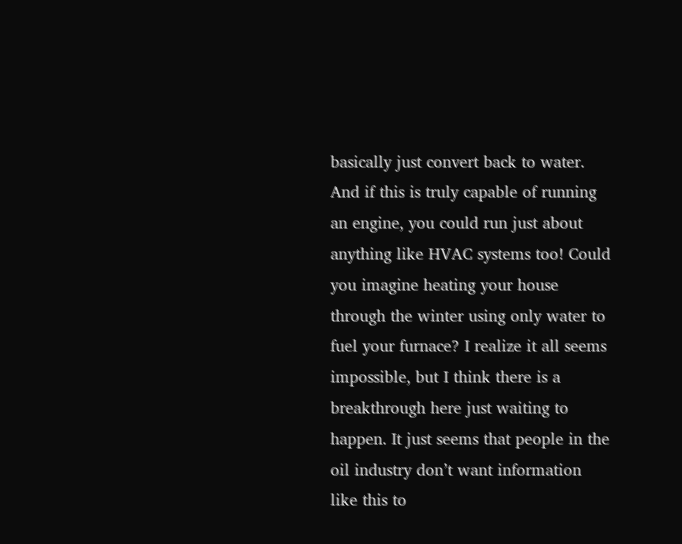basically just convert back to water. And if this is truly capable of running an engine, you could run just about anything like HVAC systems too! Could you imagine heating your house through the winter using only water to fuel your furnace? I realize it all seems impossible, but I think there is a breakthrough here just waiting to happen. It just seems that people in the oil industry don’t want information like this to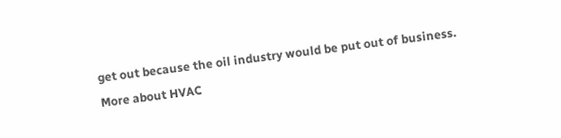get out because the oil industry would be put out of business.
More about HVAC